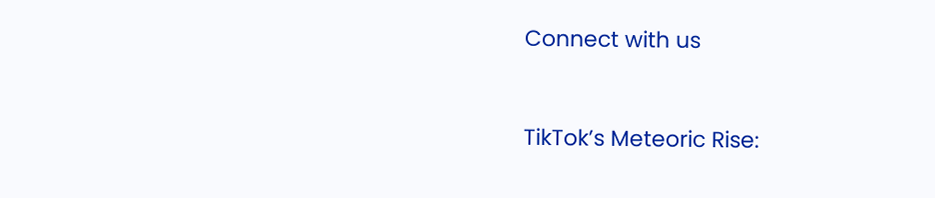Connect with us


TikTok’s Meteoric Rise: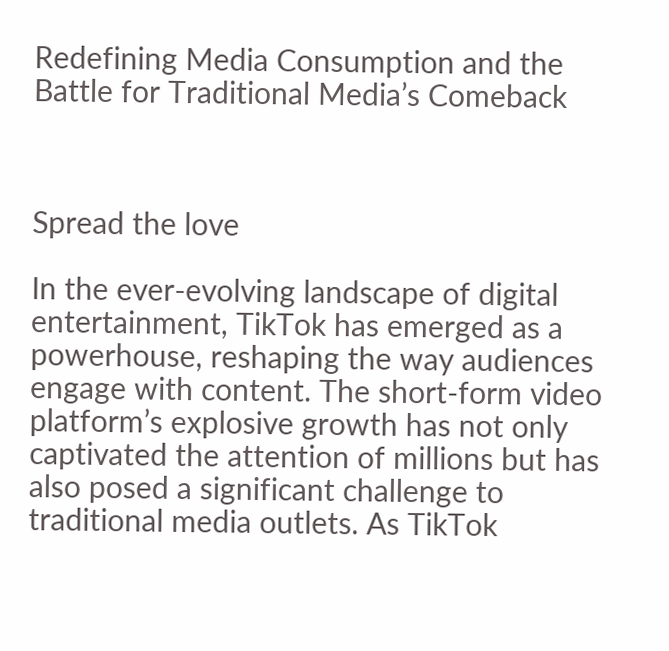Redefining Media Consumption and the Battle for Traditional Media’s Comeback



Spread the love

In the ever-evolving landscape of digital entertainment, TikTok has emerged as a powerhouse, reshaping the way audiences engage with content. The short-form video platform’s explosive growth has not only captivated the attention of millions but has also posed a significant challenge to traditional media outlets. As TikTok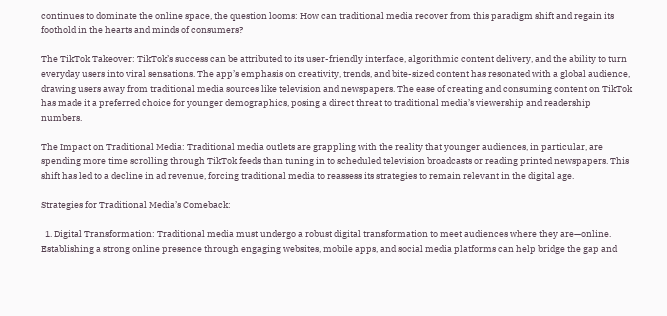continues to dominate the online space, the question looms: How can traditional media recover from this paradigm shift and regain its foothold in the hearts and minds of consumers?

The TikTok Takeover: TikTok’s success can be attributed to its user-friendly interface, algorithmic content delivery, and the ability to turn everyday users into viral sensations. The app’s emphasis on creativity, trends, and bite-sized content has resonated with a global audience, drawing users away from traditional media sources like television and newspapers. The ease of creating and consuming content on TikTok has made it a preferred choice for younger demographics, posing a direct threat to traditional media’s viewership and readership numbers.

The Impact on Traditional Media: Traditional media outlets are grappling with the reality that younger audiences, in particular, are spending more time scrolling through TikTok feeds than tuning in to scheduled television broadcasts or reading printed newspapers. This shift has led to a decline in ad revenue, forcing traditional media to reassess its strategies to remain relevant in the digital age.

Strategies for Traditional Media’s Comeback:

  1. Digital Transformation: Traditional media must undergo a robust digital transformation to meet audiences where they are—online. Establishing a strong online presence through engaging websites, mobile apps, and social media platforms can help bridge the gap and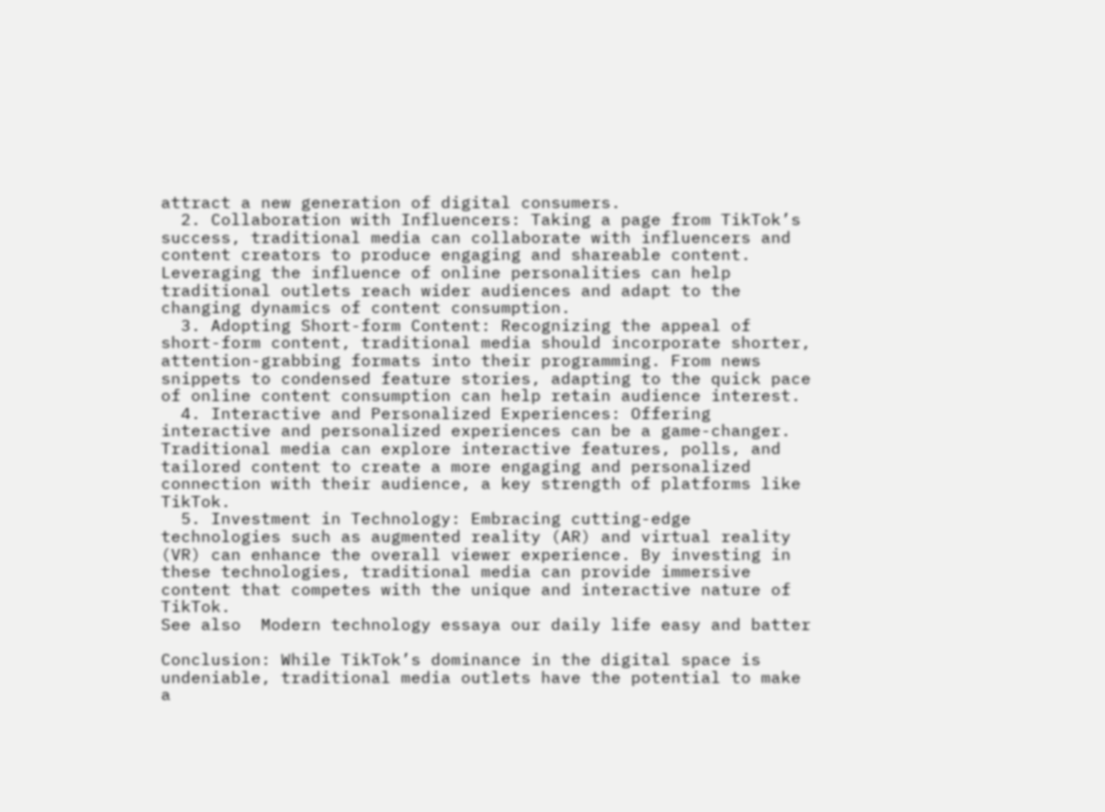attract a new generation of digital consumers.
  2. Collaboration with Influencers: Taking a page from TikTok’s success, traditional media can collaborate with influencers and content creators to produce engaging and shareable content. Leveraging the influence of online personalities can help traditional outlets reach wider audiences and adapt to the changing dynamics of content consumption.
  3. Adopting Short-form Content: Recognizing the appeal of short-form content, traditional media should incorporate shorter, attention-grabbing formats into their programming. From news snippets to condensed feature stories, adapting to the quick pace of online content consumption can help retain audience interest.
  4. Interactive and Personalized Experiences: Offering interactive and personalized experiences can be a game-changer. Traditional media can explore interactive features, polls, and tailored content to create a more engaging and personalized connection with their audience, a key strength of platforms like TikTok.
  5. Investment in Technology: Embracing cutting-edge technologies such as augmented reality (AR) and virtual reality (VR) can enhance the overall viewer experience. By investing in these technologies, traditional media can provide immersive content that competes with the unique and interactive nature of TikTok.
See also  Modern technology essaya our daily life easy and batter

Conclusion: While TikTok’s dominance in the digital space is undeniable, traditional media outlets have the potential to make a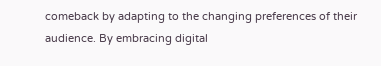comeback by adapting to the changing preferences of their audience. By embracing digital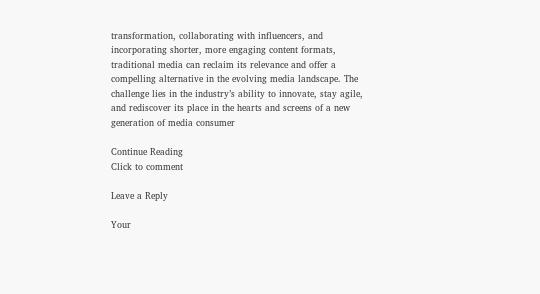transformation, collaborating with influencers, and incorporating shorter, more engaging content formats, traditional media can reclaim its relevance and offer a compelling alternative in the evolving media landscape. The challenge lies in the industry’s ability to innovate, stay agile, and rediscover its place in the hearts and screens of a new generation of media consumer

Continue Reading
Click to comment

Leave a Reply

Your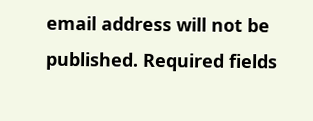email address will not be published. Required fields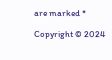are marked *

Copyright © 2024